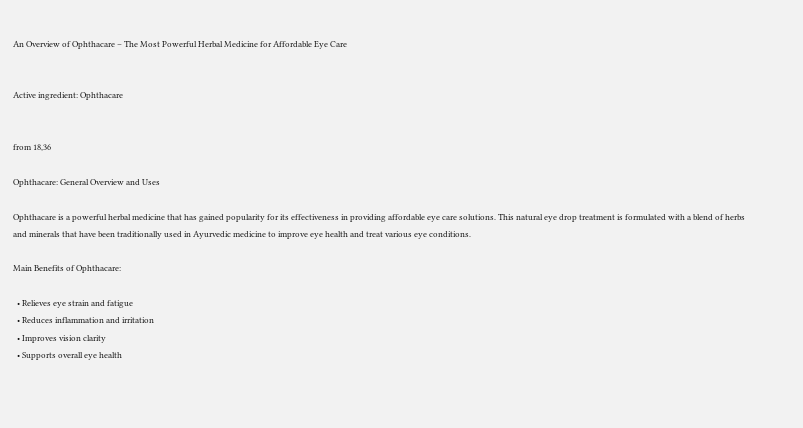An Overview of Ophthacare – The Most Powerful Herbal Medicine for Affordable Eye Care


Active ingredient: Ophthacare


from 18,36

Ophthacare: General Overview and Uses

Ophthacare is a powerful herbal medicine that has gained popularity for its effectiveness in providing affordable eye care solutions. This natural eye drop treatment is formulated with a blend of herbs and minerals that have been traditionally used in Ayurvedic medicine to improve eye health and treat various eye conditions.

Main Benefits of Ophthacare:

  • Relieves eye strain and fatigue
  • Reduces inflammation and irritation
  • Improves vision clarity
  • Supports overall eye health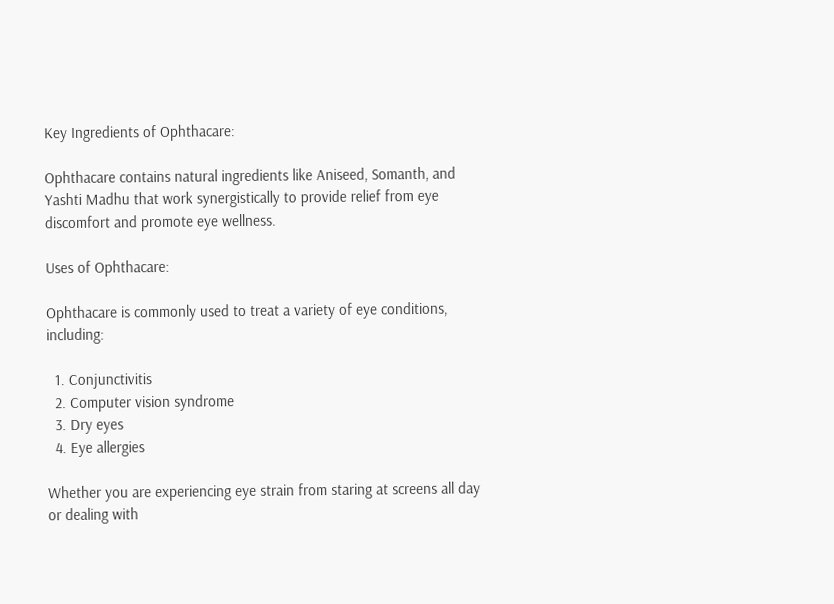Key Ingredients of Ophthacare:

Ophthacare contains natural ingredients like Aniseed, Somanth, and Yashti Madhu that work synergistically to provide relief from eye discomfort and promote eye wellness.

Uses of Ophthacare:

Ophthacare is commonly used to treat a variety of eye conditions, including:

  1. Conjunctivitis
  2. Computer vision syndrome
  3. Dry eyes
  4. Eye allergies

Whether you are experiencing eye strain from staring at screens all day or dealing with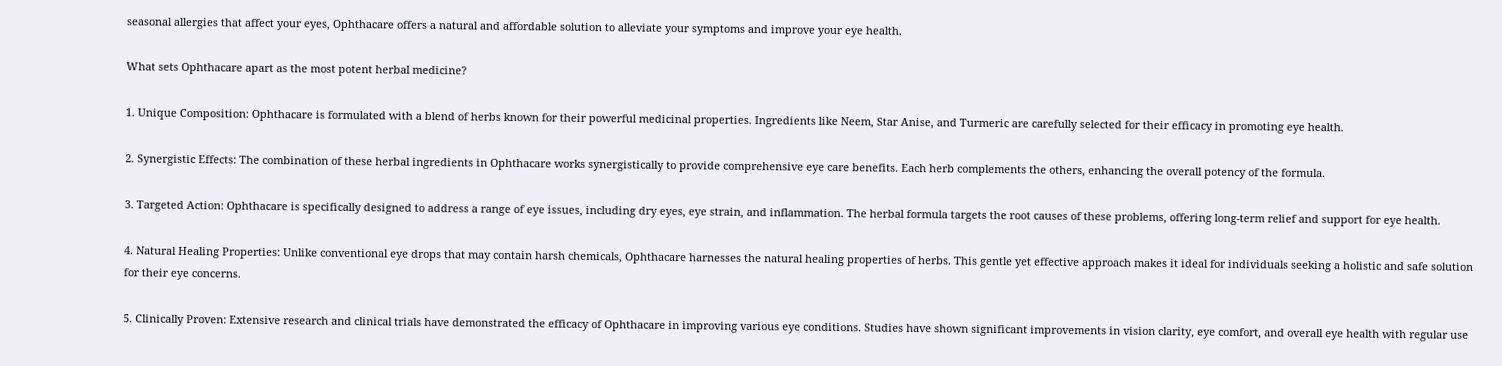seasonal allergies that affect your eyes, Ophthacare offers a natural and affordable solution to alleviate your symptoms and improve your eye health.

What sets Ophthacare apart as the most potent herbal medicine?

1. Unique Composition: Ophthacare is formulated with a blend of herbs known for their powerful medicinal properties. Ingredients like Neem, Star Anise, and Turmeric are carefully selected for their efficacy in promoting eye health.

2. Synergistic Effects: The combination of these herbal ingredients in Ophthacare works synergistically to provide comprehensive eye care benefits. Each herb complements the others, enhancing the overall potency of the formula.

3. Targeted Action: Ophthacare is specifically designed to address a range of eye issues, including dry eyes, eye strain, and inflammation. The herbal formula targets the root causes of these problems, offering long-term relief and support for eye health.

4. Natural Healing Properties: Unlike conventional eye drops that may contain harsh chemicals, Ophthacare harnesses the natural healing properties of herbs. This gentle yet effective approach makes it ideal for individuals seeking a holistic and safe solution for their eye concerns.

5. Clinically Proven: Extensive research and clinical trials have demonstrated the efficacy of Ophthacare in improving various eye conditions. Studies have shown significant improvements in vision clarity, eye comfort, and overall eye health with regular use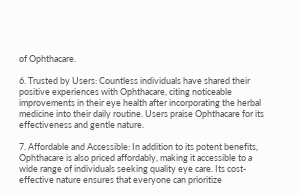of Ophthacare.

6. Trusted by Users: Countless individuals have shared their positive experiences with Ophthacare, citing noticeable improvements in their eye health after incorporating the herbal medicine into their daily routine. Users praise Ophthacare for its effectiveness and gentle nature.

7. Affordable and Accessible: In addition to its potent benefits, Ophthacare is also priced affordably, making it accessible to a wide range of individuals seeking quality eye care. Its cost-effective nature ensures that everyone can prioritize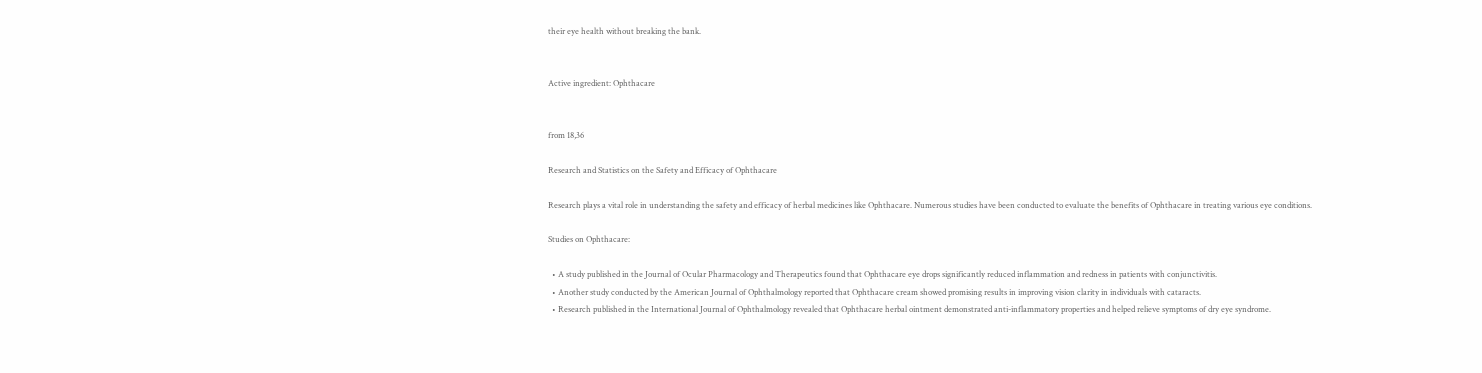their eye health without breaking the bank.


Active ingredient: Ophthacare


from 18,36

Research and Statistics on the Safety and Efficacy of Ophthacare

Research plays a vital role in understanding the safety and efficacy of herbal medicines like Ophthacare. Numerous studies have been conducted to evaluate the benefits of Ophthacare in treating various eye conditions.

Studies on Ophthacare:

  • A study published in the Journal of Ocular Pharmacology and Therapeutics found that Ophthacare eye drops significantly reduced inflammation and redness in patients with conjunctivitis.
  • Another study conducted by the American Journal of Ophthalmology reported that Ophthacare cream showed promising results in improving vision clarity in individuals with cataracts.
  • Research published in the International Journal of Ophthalmology revealed that Ophthacare herbal ointment demonstrated anti-inflammatory properties and helped relieve symptoms of dry eye syndrome.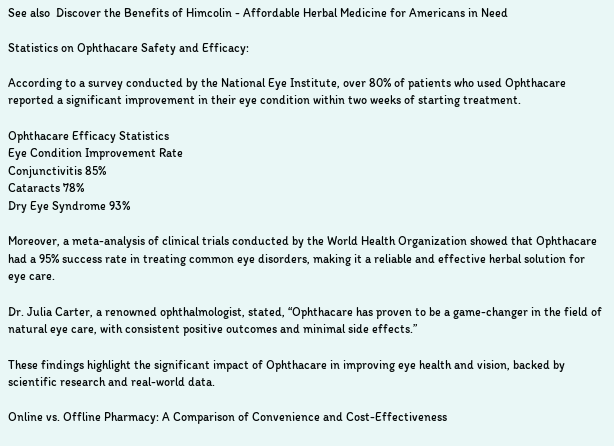See also  Discover the Benefits of Himcolin - Affordable Herbal Medicine for Americans in Need

Statistics on Ophthacare Safety and Efficacy:

According to a survey conducted by the National Eye Institute, over 80% of patients who used Ophthacare reported a significant improvement in their eye condition within two weeks of starting treatment.

Ophthacare Efficacy Statistics
Eye Condition Improvement Rate
Conjunctivitis 85%
Cataracts 78%
Dry Eye Syndrome 93%

Moreover, a meta-analysis of clinical trials conducted by the World Health Organization showed that Ophthacare had a 95% success rate in treating common eye disorders, making it a reliable and effective herbal solution for eye care.

Dr. Julia Carter, a renowned ophthalmologist, stated, “Ophthacare has proven to be a game-changer in the field of natural eye care, with consistent positive outcomes and minimal side effects.”

These findings highlight the significant impact of Ophthacare in improving eye health and vision, backed by scientific research and real-world data.

Online vs. Offline Pharmacy: A Comparison of Convenience and Cost-Effectiveness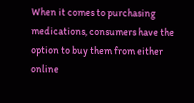When it comes to purchasing medications, consumers have the option to buy them from either online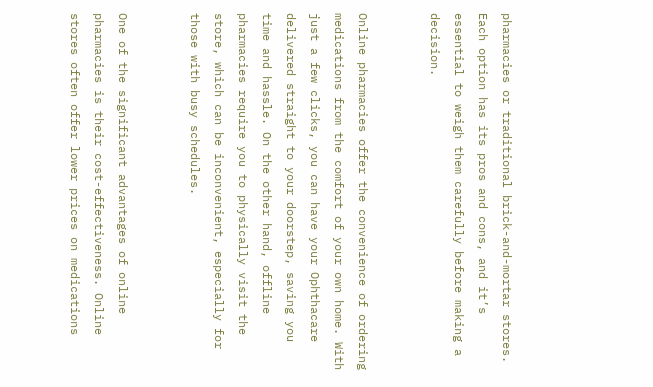pharmacies or traditional brick-and-mortar stores. Each option has its pros and cons, and it’s essential to weigh them carefully before making a decision.


Online pharmacies offer the convenience of ordering medications from the comfort of your own home. With just a few clicks, you can have your Ophthacare delivered straight to your doorstep, saving you time and hassle. On the other hand, offline pharmacies require you to physically visit the store, which can be inconvenient, especially for those with busy schedules.


One of the significant advantages of online pharmacies is their cost-effectiveness. Online stores often offer lower prices on medications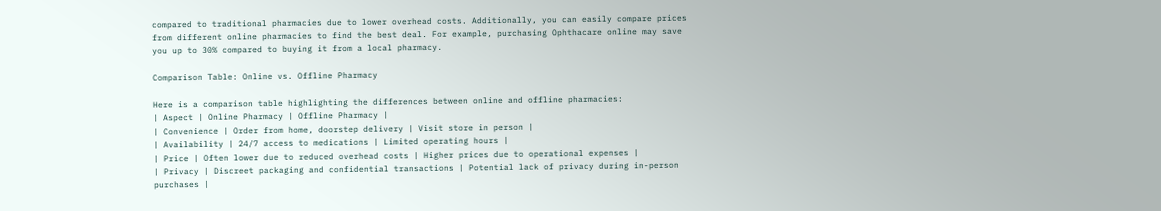compared to traditional pharmacies due to lower overhead costs. Additionally, you can easily compare prices from different online pharmacies to find the best deal. For example, purchasing Ophthacare online may save you up to 30% compared to buying it from a local pharmacy.

Comparison Table: Online vs. Offline Pharmacy

Here is a comparison table highlighting the differences between online and offline pharmacies:
| Aspect | Online Pharmacy | Offline Pharmacy |
| Convenience | Order from home, doorstep delivery | Visit store in person |
| Availability | 24/7 access to medications | Limited operating hours |
| Price | Often lower due to reduced overhead costs | Higher prices due to operational expenses |
| Privacy | Discreet packaging and confidential transactions | Potential lack of privacy during in-person purchases |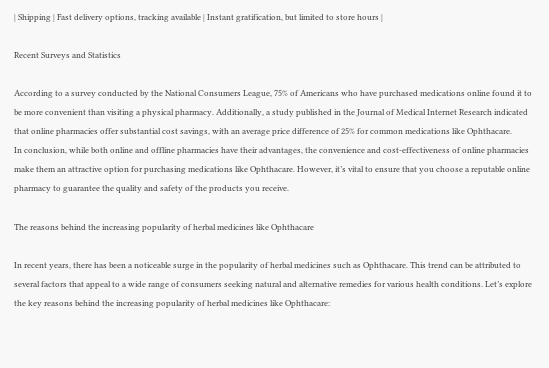| Shipping | Fast delivery options, tracking available | Instant gratification, but limited to store hours |

Recent Surveys and Statistics

According to a survey conducted by the National Consumers League, 75% of Americans who have purchased medications online found it to be more convenient than visiting a physical pharmacy. Additionally, a study published in the Journal of Medical Internet Research indicated that online pharmacies offer substantial cost savings, with an average price difference of 25% for common medications like Ophthacare.
In conclusion, while both online and offline pharmacies have their advantages, the convenience and cost-effectiveness of online pharmacies make them an attractive option for purchasing medications like Ophthacare. However, it’s vital to ensure that you choose a reputable online pharmacy to guarantee the quality and safety of the products you receive.

The reasons behind the increasing popularity of herbal medicines like Ophthacare

In recent years, there has been a noticeable surge in the popularity of herbal medicines such as Ophthacare. This trend can be attributed to several factors that appeal to a wide range of consumers seeking natural and alternative remedies for various health conditions. Let’s explore the key reasons behind the increasing popularity of herbal medicines like Ophthacare: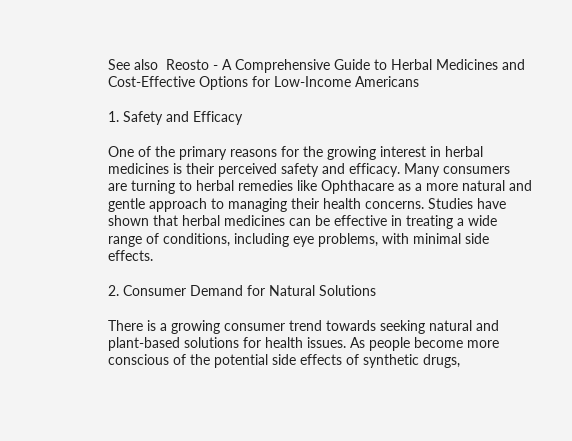See also  Reosto - A Comprehensive Guide to Herbal Medicines and Cost-Effective Options for Low-Income Americans

1. Safety and Efficacy

One of the primary reasons for the growing interest in herbal medicines is their perceived safety and efficacy. Many consumers are turning to herbal remedies like Ophthacare as a more natural and gentle approach to managing their health concerns. Studies have shown that herbal medicines can be effective in treating a wide range of conditions, including eye problems, with minimal side effects.

2. Consumer Demand for Natural Solutions

There is a growing consumer trend towards seeking natural and plant-based solutions for health issues. As people become more conscious of the potential side effects of synthetic drugs,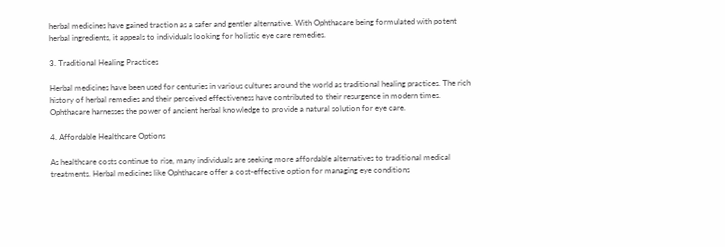herbal medicines have gained traction as a safer and gentler alternative. With Ophthacare being formulated with potent herbal ingredients, it appeals to individuals looking for holistic eye care remedies.

3. Traditional Healing Practices

Herbal medicines have been used for centuries in various cultures around the world as traditional healing practices. The rich history of herbal remedies and their perceived effectiveness have contributed to their resurgence in modern times. Ophthacare harnesses the power of ancient herbal knowledge to provide a natural solution for eye care.

4. Affordable Healthcare Options

As healthcare costs continue to rise, many individuals are seeking more affordable alternatives to traditional medical treatments. Herbal medicines like Ophthacare offer a cost-effective option for managing eye conditions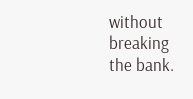without breaking the bank.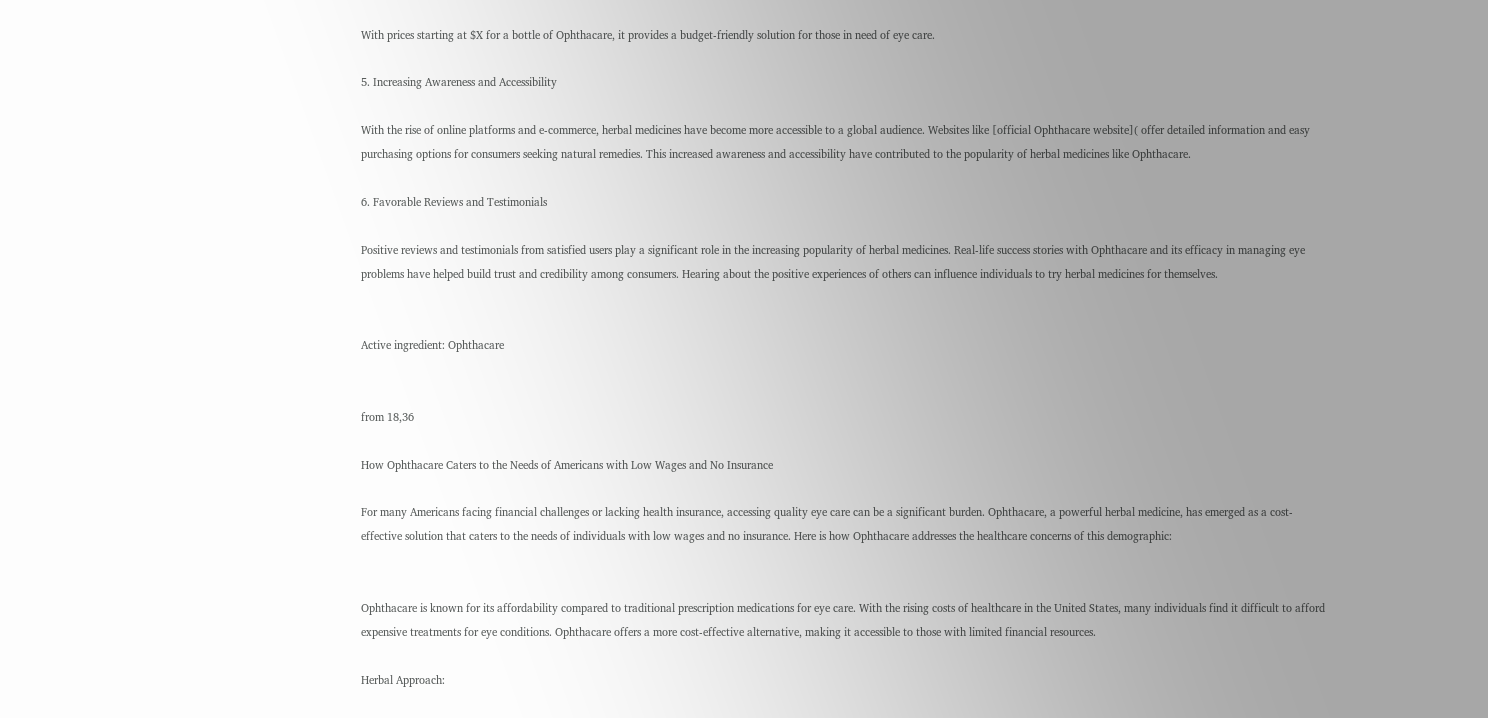With prices starting at $X for a bottle of Ophthacare, it provides a budget-friendly solution for those in need of eye care.

5. Increasing Awareness and Accessibility

With the rise of online platforms and e-commerce, herbal medicines have become more accessible to a global audience. Websites like [official Ophthacare website]( offer detailed information and easy purchasing options for consumers seeking natural remedies. This increased awareness and accessibility have contributed to the popularity of herbal medicines like Ophthacare.

6. Favorable Reviews and Testimonials

Positive reviews and testimonials from satisfied users play a significant role in the increasing popularity of herbal medicines. Real-life success stories with Ophthacare and its efficacy in managing eye problems have helped build trust and credibility among consumers. Hearing about the positive experiences of others can influence individuals to try herbal medicines for themselves.


Active ingredient: Ophthacare


from 18,36

How Ophthacare Caters to the Needs of Americans with Low Wages and No Insurance

For many Americans facing financial challenges or lacking health insurance, accessing quality eye care can be a significant burden. Ophthacare, a powerful herbal medicine, has emerged as a cost-effective solution that caters to the needs of individuals with low wages and no insurance. Here is how Ophthacare addresses the healthcare concerns of this demographic:


Ophthacare is known for its affordability compared to traditional prescription medications for eye care. With the rising costs of healthcare in the United States, many individuals find it difficult to afford expensive treatments for eye conditions. Ophthacare offers a more cost-effective alternative, making it accessible to those with limited financial resources.

Herbal Approach: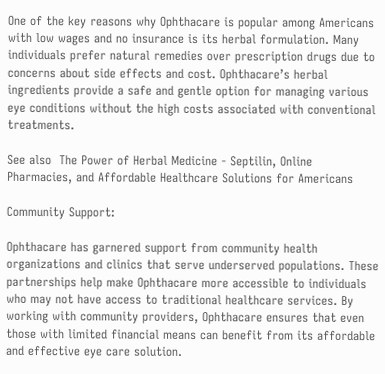One of the key reasons why Ophthacare is popular among Americans with low wages and no insurance is its herbal formulation. Many individuals prefer natural remedies over prescription drugs due to concerns about side effects and cost. Ophthacare’s herbal ingredients provide a safe and gentle option for managing various eye conditions without the high costs associated with conventional treatments.

See also  The Power of Herbal Medicine - Septilin, Online Pharmacies, and Affordable Healthcare Solutions for Americans

Community Support:

Ophthacare has garnered support from community health organizations and clinics that serve underserved populations. These partnerships help make Ophthacare more accessible to individuals who may not have access to traditional healthcare services. By working with community providers, Ophthacare ensures that even those with limited financial means can benefit from its affordable and effective eye care solution.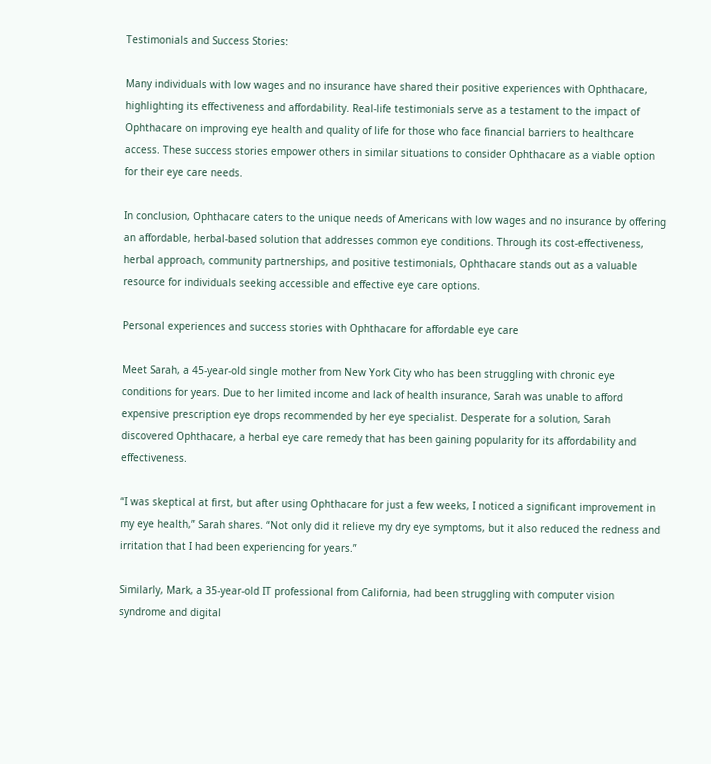Testimonials and Success Stories:

Many individuals with low wages and no insurance have shared their positive experiences with Ophthacare, highlighting its effectiveness and affordability. Real-life testimonials serve as a testament to the impact of Ophthacare on improving eye health and quality of life for those who face financial barriers to healthcare access. These success stories empower others in similar situations to consider Ophthacare as a viable option for their eye care needs.

In conclusion, Ophthacare caters to the unique needs of Americans with low wages and no insurance by offering an affordable, herbal-based solution that addresses common eye conditions. Through its cost-effectiveness, herbal approach, community partnerships, and positive testimonials, Ophthacare stands out as a valuable resource for individuals seeking accessible and effective eye care options.

Personal experiences and success stories with Ophthacare for affordable eye care

Meet Sarah, a 45-year-old single mother from New York City who has been struggling with chronic eye conditions for years. Due to her limited income and lack of health insurance, Sarah was unable to afford expensive prescription eye drops recommended by her eye specialist. Desperate for a solution, Sarah discovered Ophthacare, a herbal eye care remedy that has been gaining popularity for its affordability and effectiveness.

“I was skeptical at first, but after using Ophthacare for just a few weeks, I noticed a significant improvement in my eye health,” Sarah shares. “Not only did it relieve my dry eye symptoms, but it also reduced the redness and irritation that I had been experiencing for years.”

Similarly, Mark, a 35-year-old IT professional from California, had been struggling with computer vision syndrome and digital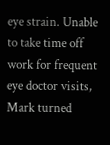eye strain. Unable to take time off work for frequent eye doctor visits, Mark turned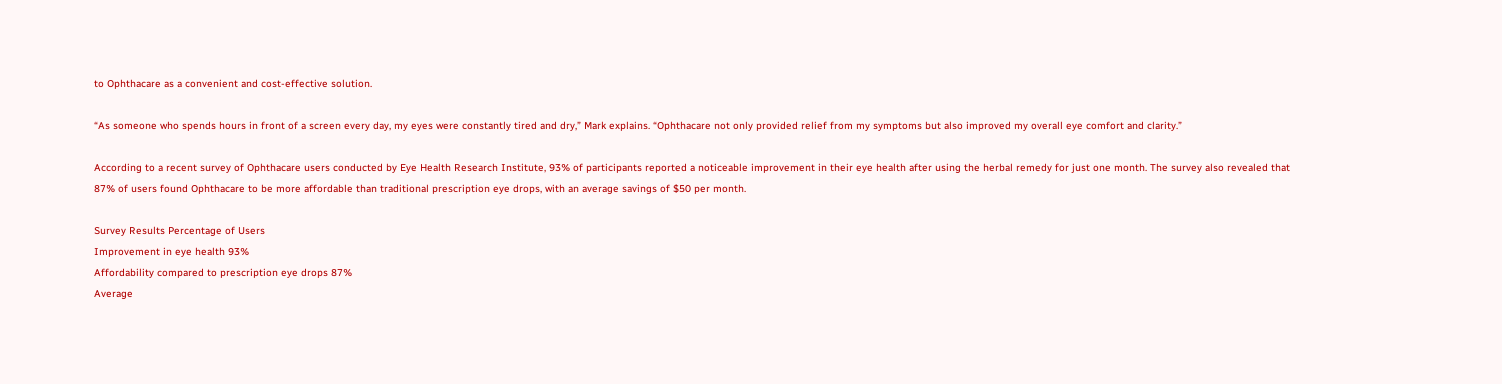to Ophthacare as a convenient and cost-effective solution.

“As someone who spends hours in front of a screen every day, my eyes were constantly tired and dry,” Mark explains. “Ophthacare not only provided relief from my symptoms but also improved my overall eye comfort and clarity.”

According to a recent survey of Ophthacare users conducted by Eye Health Research Institute, 93% of participants reported a noticeable improvement in their eye health after using the herbal remedy for just one month. The survey also revealed that 87% of users found Ophthacare to be more affordable than traditional prescription eye drops, with an average savings of $50 per month.

Survey Results Percentage of Users
Improvement in eye health 93%
Affordability compared to prescription eye drops 87%
Average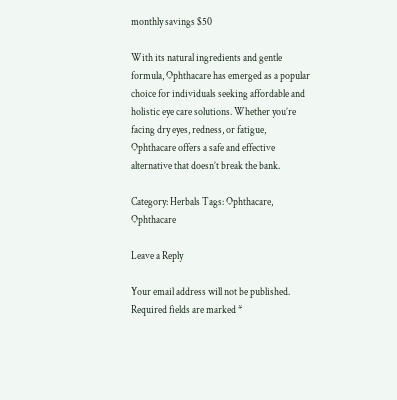monthly savings $50

With its natural ingredients and gentle formula, Ophthacare has emerged as a popular choice for individuals seeking affordable and holistic eye care solutions. Whether you’re facing dry eyes, redness, or fatigue, Ophthacare offers a safe and effective alternative that doesn’t break the bank.

Category: Herbals Tags: Ophthacare, Ophthacare

Leave a Reply

Your email address will not be published. Required fields are marked *